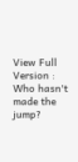View Full Version : Who hasn't made the jump?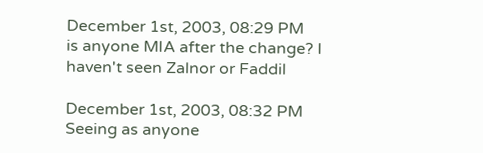December 1st, 2003, 08:29 PM
is anyone MIA after the change? I haven't seen Zalnor or Faddil

December 1st, 2003, 08:32 PM
Seeing as anyone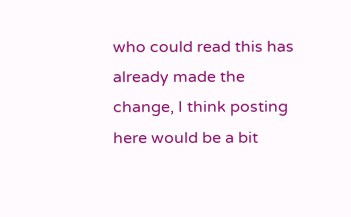who could read this has already made the change, I think posting here would be a bit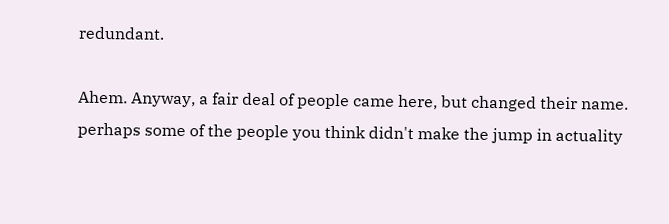redundant.

Ahem. Anyway, a fair deal of people came here, but changed their name. perhaps some of the people you think didn't make the jump in actuality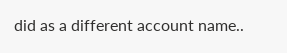did as a different account name..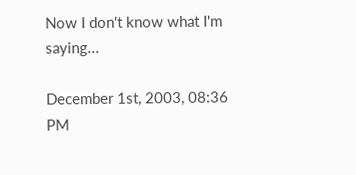Now I don't know what I'm saying...

December 1st, 2003, 08:36 PM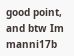good point, and btw Im manni17b